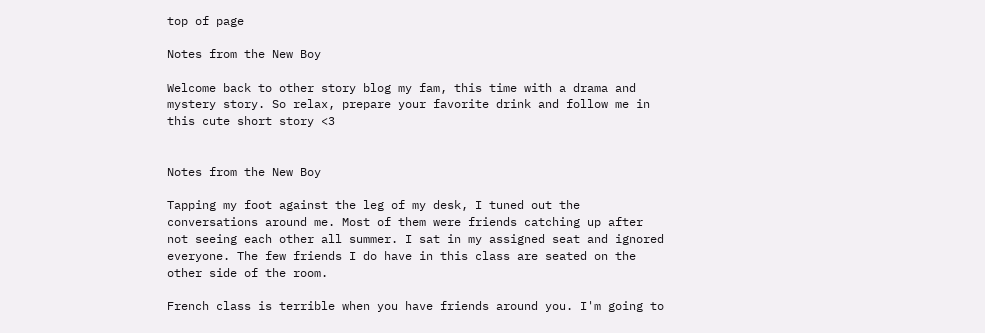top of page

Notes from the New Boy

Welcome back to other story blog my fam, this time with a drama and mystery story. So relax, prepare your favorite drink and follow me in this cute short story <3


Notes from the New Boy

Tapping my foot against the leg of my desk, I tuned out the conversations around me. Most of them were friends catching up after not seeing each other all summer. I sat in my assigned seat and ignored everyone. The few friends I do have in this class are seated on the other side of the room.

French class is terrible when you have friends around you. I'm going to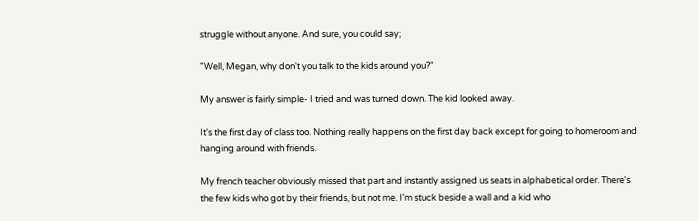struggle without anyone. And sure, you could say;

"Well, Megan, why don't you talk to the kids around you?"

My answer is fairly simple- I tried and was turned down. The kid looked away.

It's the first day of class too. Nothing really happens on the first day back except for going to homeroom and hanging around with friends.

My french teacher obviously missed that part and instantly assigned us seats in alphabetical order. There's the few kids who got by their friends, but not me. I'm stuck beside a wall and a kid who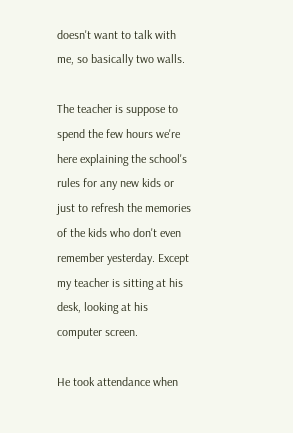doesn't want to talk with me, so basically two walls.

The teacher is suppose to spend the few hours we're here explaining the school's rules for any new kids or just to refresh the memories of the kids who don't even remember yesterday. Except my teacher is sitting at his desk, looking at his computer screen.

He took attendance when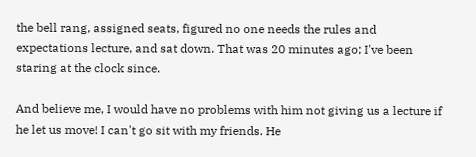the bell rang, assigned seats, figured no one needs the rules and expectations lecture, and sat down. That was 20 minutes ago; I've been staring at the clock since.

And believe me, I would have no problems with him not giving us a lecture if he let us move! I can't go sit with my friends. He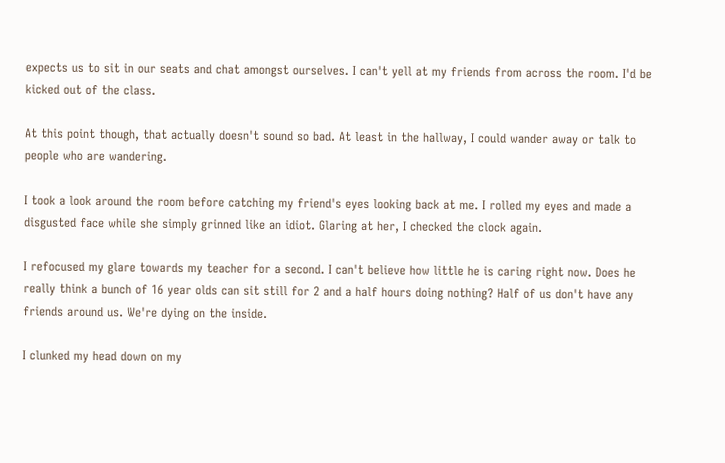expects us to sit in our seats and chat amongst ourselves. I can't yell at my friends from across the room. I'd be kicked out of the class.

At this point though, that actually doesn't sound so bad. At least in the hallway, I could wander away or talk to people who are wandering.

I took a look around the room before catching my friend's eyes looking back at me. I rolled my eyes and made a disgusted face while she simply grinned like an idiot. Glaring at her, I checked the clock again.

I refocused my glare towards my teacher for a second. I can't believe how little he is caring right now. Does he really think a bunch of 16 year olds can sit still for 2 and a half hours doing nothing? Half of us don't have any friends around us. We're dying on the inside.

I clunked my head down on my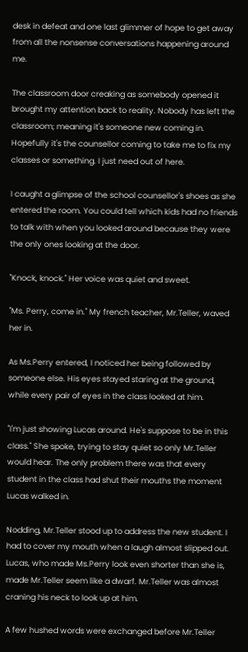desk in defeat and one last glimmer of hope to get away from all the nonsense conversations happening around me.

The classroom door creaking as somebody opened it brought my attention back to reality. Nobody has left the classroom; meaning it's someone new coming in. Hopefully it's the counsellor coming to take me to fix my classes or something. I just need out of here.

I caught a glimpse of the school counsellor's shoes as she entered the room. You could tell which kids had no friends to talk with when you looked around because they were the only ones looking at the door.

"Knock, knock." Her voice was quiet and sweet.

"Ms. Perry, come in." My french teacher, Mr.Teller, waved her in.

As Ms.Perry entered, I noticed her being followed by someone else. His eyes stayed staring at the ground, while every pair of eyes in the class looked at him.

"I'm just showing Lucas around. He's suppose to be in this class." She spoke, trying to stay quiet so only Mr.Teller would hear. The only problem there was that every student in the class had shut their mouths the moment Lucas walked in.

Nodding, Mr.Teller stood up to address the new student. I had to cover my mouth when a laugh almost slipped out. Lucas, who made Ms.Perry look even shorter than she is, made Mr.Teller seem like a dwarf. Mr.Teller was almost craning his neck to look up at him.

A few hushed words were exchanged before Mr.Teller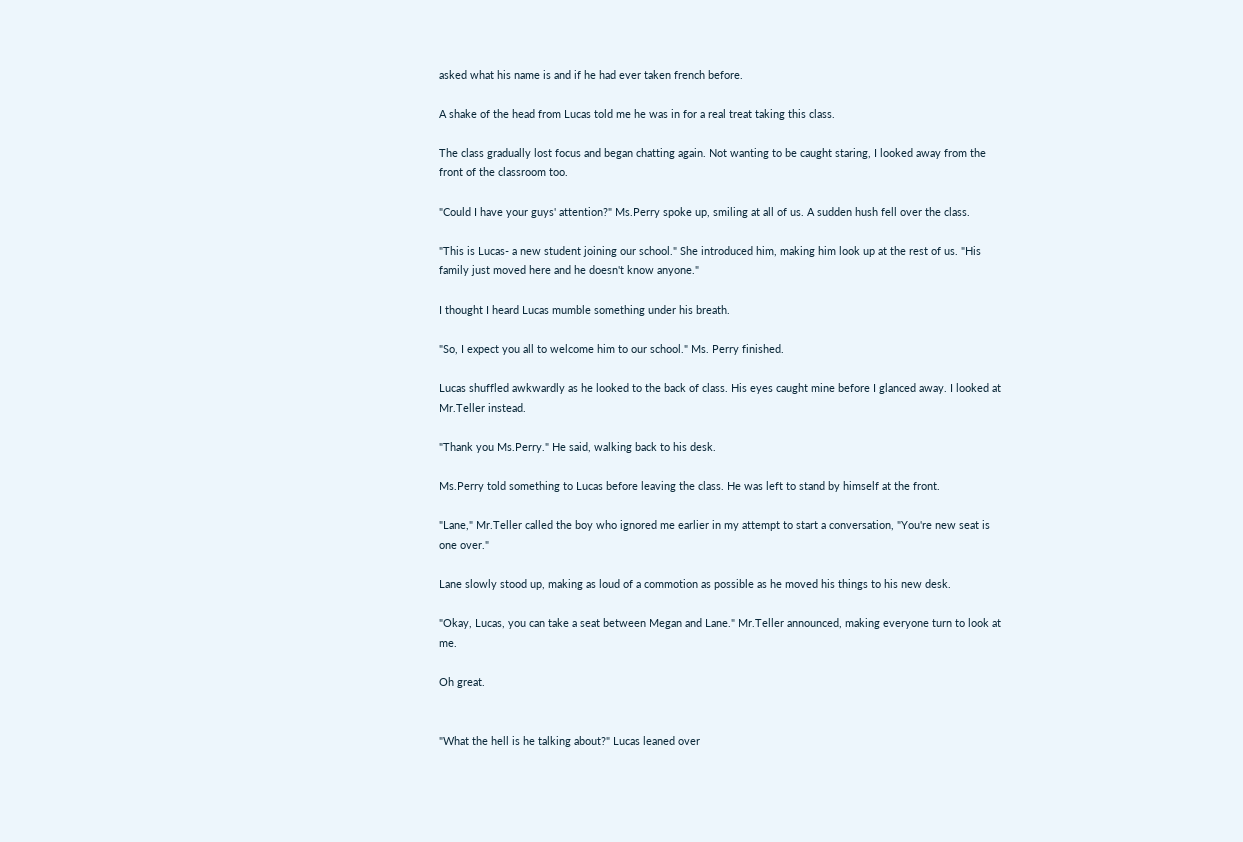asked what his name is and if he had ever taken french before.

A shake of the head from Lucas told me he was in for a real treat taking this class.

The class gradually lost focus and began chatting again. Not wanting to be caught staring, I looked away from the front of the classroom too.

"Could I have your guys' attention?" Ms.Perry spoke up, smiling at all of us. A sudden hush fell over the class.

"This is Lucas- a new student joining our school." She introduced him, making him look up at the rest of us. "His family just moved here and he doesn't know anyone."

I thought I heard Lucas mumble something under his breath.

"So, I expect you all to welcome him to our school." Ms. Perry finished.

Lucas shuffled awkwardly as he looked to the back of class. His eyes caught mine before I glanced away. I looked at Mr.Teller instead.

"Thank you Ms.Perry." He said, walking back to his desk.

Ms.Perry told something to Lucas before leaving the class. He was left to stand by himself at the front.

"Lane," Mr.Teller called the boy who ignored me earlier in my attempt to start a conversation, "You're new seat is one over."

Lane slowly stood up, making as loud of a commotion as possible as he moved his things to his new desk.

"Okay, Lucas, you can take a seat between Megan and Lane." Mr.Teller announced, making everyone turn to look at me.

Oh great.


"What the hell is he talking about?" Lucas leaned over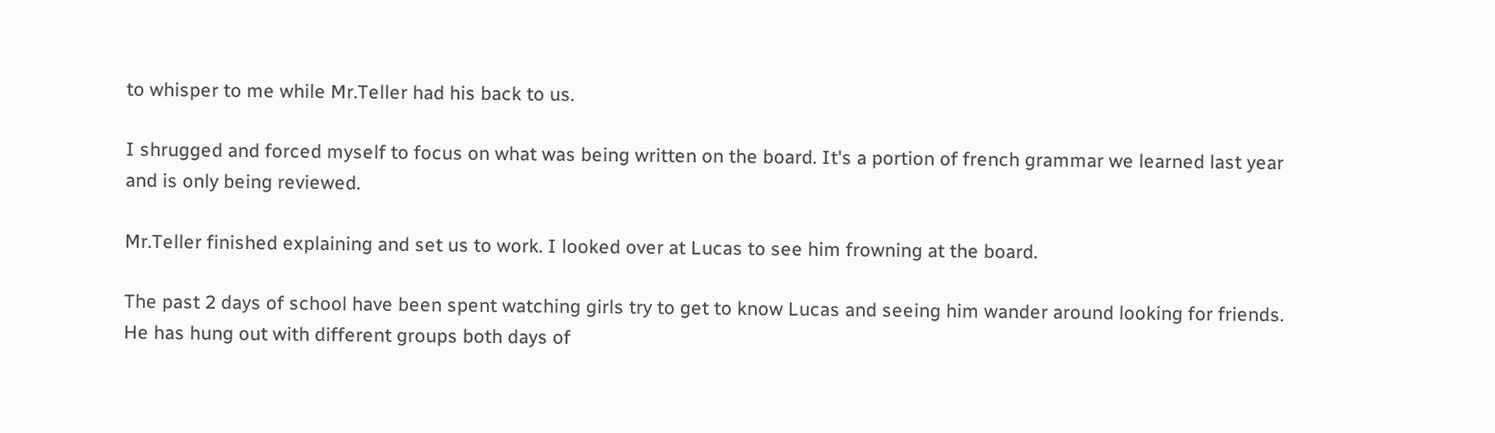to whisper to me while Mr.Teller had his back to us.

I shrugged and forced myself to focus on what was being written on the board. It's a portion of french grammar we learned last year and is only being reviewed.

Mr.Teller finished explaining and set us to work. I looked over at Lucas to see him frowning at the board.

The past 2 days of school have been spent watching girls try to get to know Lucas and seeing him wander around looking for friends. He has hung out with different groups both days of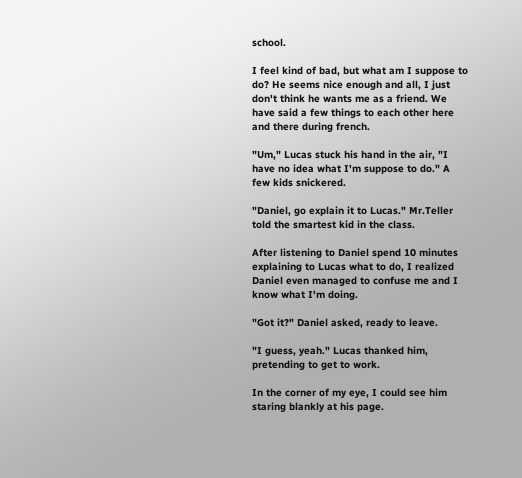school.

I feel kind of bad, but what am I suppose to do? He seems nice enough and all, I just don't think he wants me as a friend. We have said a few things to each other here and there during french.

"Um," Lucas stuck his hand in the air, "I have no idea what I'm suppose to do." A few kids snickered.

"Daniel, go explain it to Lucas." Mr.Teller told the smartest kid in the class.

After listening to Daniel spend 10 minutes explaining to Lucas what to do, I realized Daniel even managed to confuse me and I know what I'm doing.

"Got it?" Daniel asked, ready to leave.

"I guess, yeah." Lucas thanked him, pretending to get to work.

In the corner of my eye, I could see him staring blankly at his page.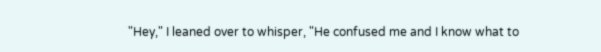"Hey," I leaned over to whisper, "He confused me and I know what to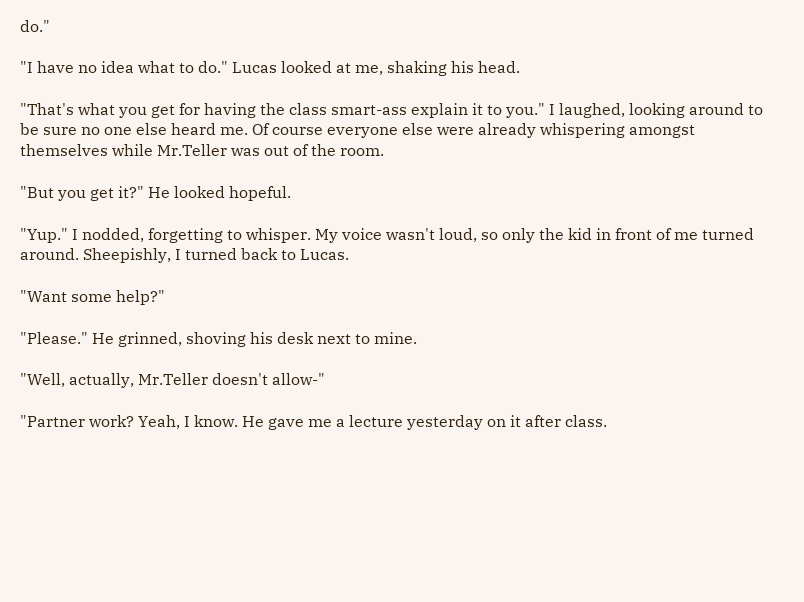do."

"I have no idea what to do." Lucas looked at me, shaking his head.

"That's what you get for having the class smart-ass explain it to you." I laughed, looking around to be sure no one else heard me. Of course everyone else were already whispering amongst themselves while Mr.Teller was out of the room.

"But you get it?" He looked hopeful.

"Yup." I nodded, forgetting to whisper. My voice wasn't loud, so only the kid in front of me turned around. Sheepishly, I turned back to Lucas.

"Want some help?"

"Please." He grinned, shoving his desk next to mine.

"Well, actually, Mr.Teller doesn't allow-"

"Partner work? Yeah, I know. He gave me a lecture yesterday on it after class.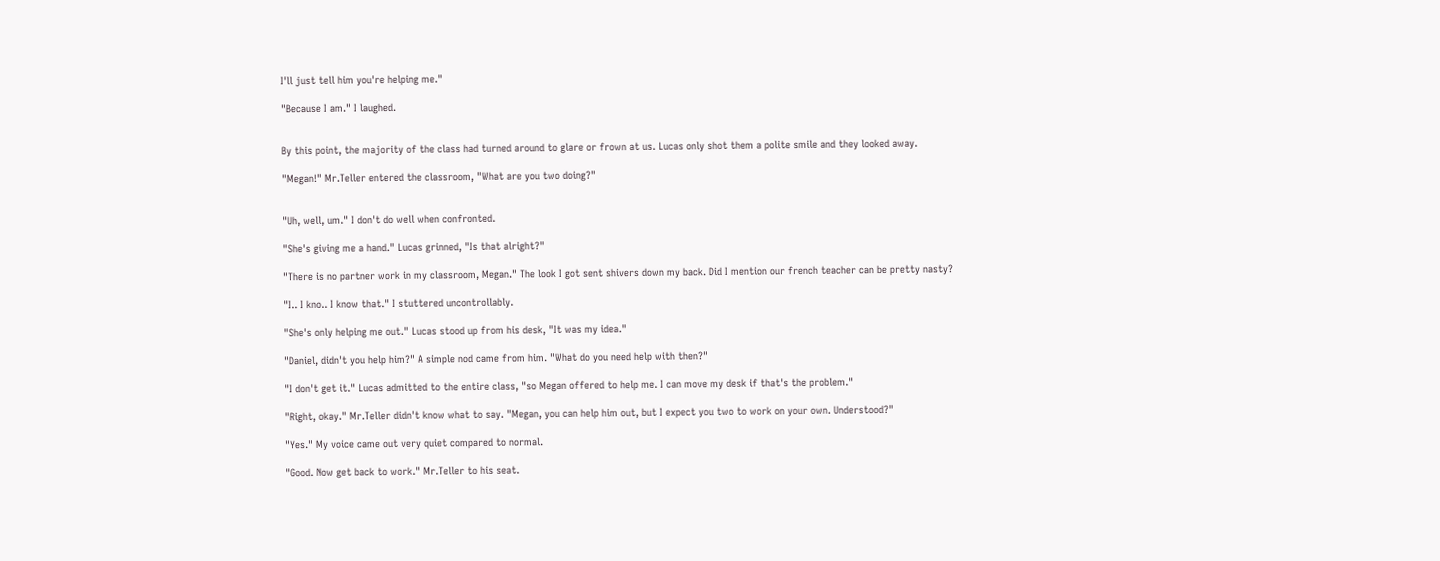I'll just tell him you're helping me."

"Because I am." I laughed.


By this point, the majority of the class had turned around to glare or frown at us. Lucas only shot them a polite smile and they looked away.

"Megan!" Mr.Teller entered the classroom, "What are you two doing?"


"Uh, well, um." I don't do well when confronted.

"She's giving me a hand." Lucas grinned, "Is that alright?"

"There is no partner work in my classroom, Megan." The look I got sent shivers down my back. Did I mention our french teacher can be pretty nasty?

"I.. I kno.. I know that." I stuttered uncontrollably.

"She's only helping me out." Lucas stood up from his desk, "It was my idea."

"Daniel, didn't you help him?" A simple nod came from him. "What do you need help with then?"

"I don't get it." Lucas admitted to the entire class, "so Megan offered to help me. I can move my desk if that's the problem."

"Right, okay." Mr.Teller didn't know what to say. "Megan, you can help him out, but I expect you two to work on your own. Understood?"

"Yes." My voice came out very quiet compared to normal.

"Good. Now get back to work." Mr.Teller to his seat.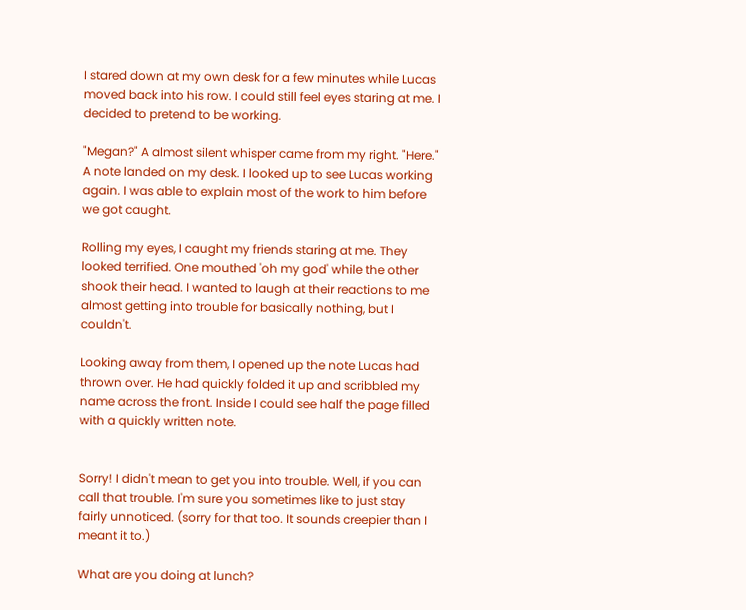I stared down at my own desk for a few minutes while Lucas moved back into his row. I could still feel eyes staring at me. I decided to pretend to be working.

"Megan?" A almost silent whisper came from my right. "Here." A note landed on my desk. I looked up to see Lucas working again. I was able to explain most of the work to him before we got caught.

Rolling my eyes, I caught my friends staring at me. They looked terrified. One mouthed 'oh my god' while the other shook their head. I wanted to laugh at their reactions to me almost getting into trouble for basically nothing, but I couldn't.

Looking away from them, I opened up the note Lucas had thrown over. He had quickly folded it up and scribbled my name across the front. Inside I could see half the page filled with a quickly written note.


Sorry! I didn't mean to get you into trouble. Well, if you can call that trouble. I'm sure you sometimes like to just stay fairly unnoticed. (sorry for that too. It sounds creepier than I meant it to.)

What are you doing at lunch?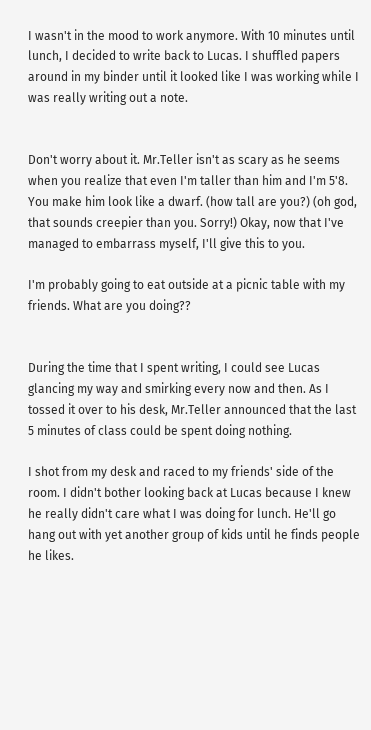I wasn't in the mood to work anymore. With 10 minutes until lunch, I decided to write back to Lucas. I shuffled papers around in my binder until it looked like I was working while I was really writing out a note.


Don't worry about it. Mr.Teller isn't as scary as he seems when you realize that even I'm taller than him and I'm 5'8. You make him look like a dwarf. (how tall are you?) (oh god, that sounds creepier than you. Sorry!) Okay, now that I've managed to embarrass myself, I'll give this to you.

I'm probably going to eat outside at a picnic table with my friends. What are you doing??


During the time that I spent writing, I could see Lucas glancing my way and smirking every now and then. As I tossed it over to his desk, Mr.Teller announced that the last 5 minutes of class could be spent doing nothing.

I shot from my desk and raced to my friends' side of the room. I didn't bother looking back at Lucas because I knew he really didn't care what I was doing for lunch. He'll go hang out with yet another group of kids until he finds people he likes.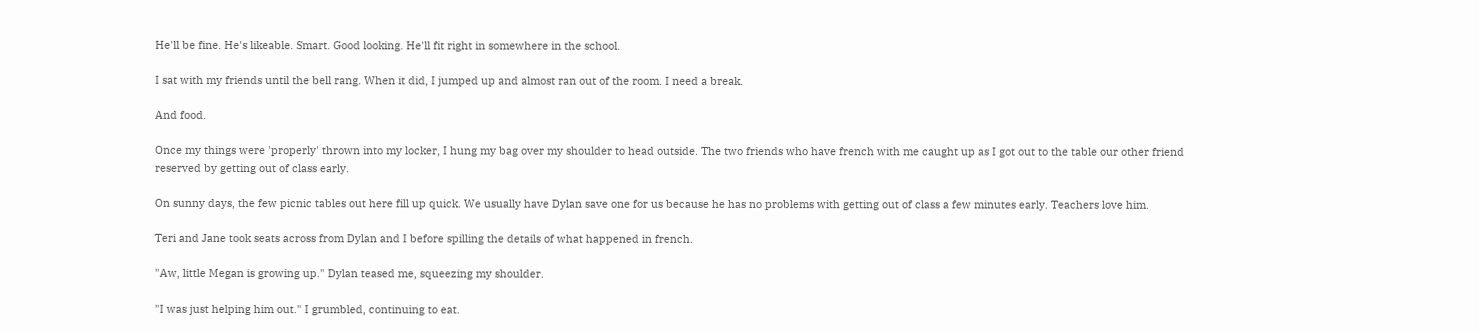He'll be fine. He's likeable. Smart. Good looking. He'll fit right in somewhere in the school.

I sat with my friends until the bell rang. When it did, I jumped up and almost ran out of the room. I need a break.

And food.

Once my things were 'properly' thrown into my locker, I hung my bag over my shoulder to head outside. The two friends who have french with me caught up as I got out to the table our other friend reserved by getting out of class early.

On sunny days, the few picnic tables out here fill up quick. We usually have Dylan save one for us because he has no problems with getting out of class a few minutes early. Teachers love him.

Teri and Jane took seats across from Dylan and I before spilling the details of what happened in french.

"Aw, little Megan is growing up." Dylan teased me, squeezing my shoulder.

"I was just helping him out." I grumbled, continuing to eat.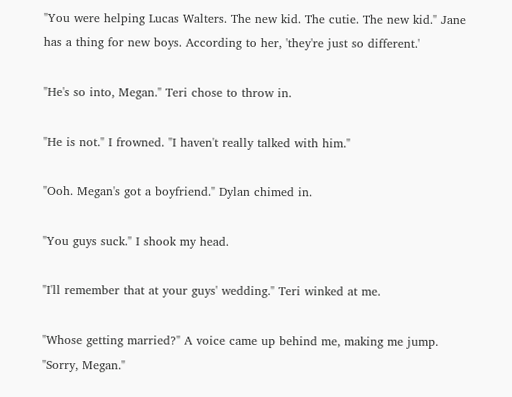"You were helping Lucas Walters. The new kid. The cutie. The new kid." Jane has a thing for new boys. According to her, 'they're just so different.'

"He's so into, Megan." Teri chose to throw in.

"He is not." I frowned. "I haven't really talked with him."

"Ooh. Megan's got a boyfriend." Dylan chimed in.

"You guys suck." I shook my head.

"I'll remember that at your guys' wedding." Teri winked at me.

"Whose getting married?" A voice came up behind me, making me jump. "Sorry, Megan."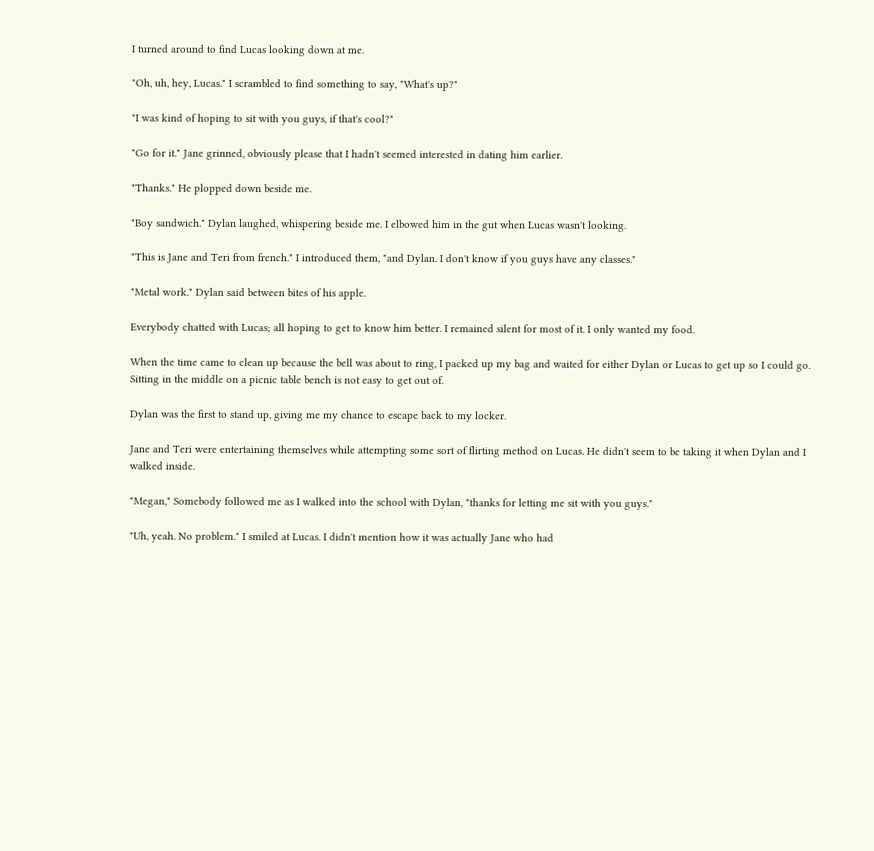I turned around to find Lucas looking down at me.

"Oh, uh, hey, Lucas." I scrambled to find something to say, "What's up?"

"I was kind of hoping to sit with you guys, if that's cool?"

"Go for it." Jane grinned, obviously please that I hadn't seemed interested in dating him earlier.

"Thanks." He plopped down beside me.

"Boy sandwich." Dylan laughed, whispering beside me. I elbowed him in the gut when Lucas wasn't looking.

"This is Jane and Teri from french." I introduced them, "and Dylan. I don't know if you guys have any classes."

"Metal work." Dylan said between bites of his apple.

Everybody chatted with Lucas; all hoping to get to know him better. I remained silent for most of it. I only wanted my food.

When the time came to clean up because the bell was about to ring, I packed up my bag and waited for either Dylan or Lucas to get up so I could go. Sitting in the middle on a picnic table bench is not easy to get out of.

Dylan was the first to stand up, giving me my chance to escape back to my locker.

Jane and Teri were entertaining themselves while attempting some sort of flirting method on Lucas. He didn't seem to be taking it when Dylan and I walked inside.

"Megan," Somebody followed me as I walked into the school with Dylan, "thanks for letting me sit with you guys."

"Uh, yeah. No problem." I smiled at Lucas. I didn't mention how it was actually Jane who had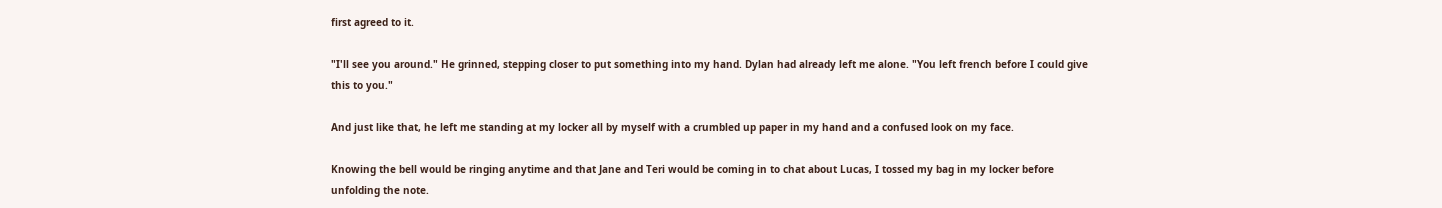first agreed to it.

"I'll see you around." He grinned, stepping closer to put something into my hand. Dylan had already left me alone. "You left french before I could give this to you."

And just like that, he left me standing at my locker all by myself with a crumbled up paper in my hand and a confused look on my face.

Knowing the bell would be ringing anytime and that Jane and Teri would be coming in to chat about Lucas, I tossed my bag in my locker before unfolding the note.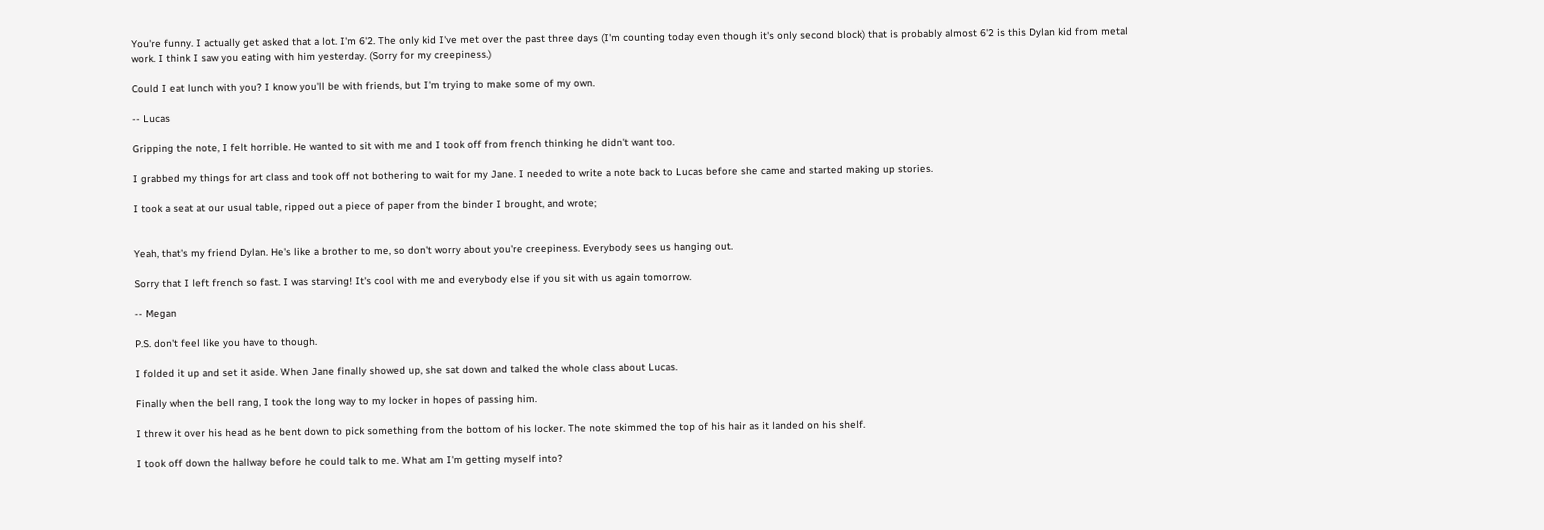You're funny. I actually get asked that a lot. I'm 6'2. The only kid I've met over the past three days (I'm counting today even though it's only second block) that is probably almost 6'2 is this Dylan kid from metal work. I think I saw you eating with him yesterday. (Sorry for my creepiness.)

Could I eat lunch with you? I know you'll be with friends, but I'm trying to make some of my own.

-- Lucas

Gripping the note, I felt horrible. He wanted to sit with me and I took off from french thinking he didn't want too.

I grabbed my things for art class and took off not bothering to wait for my Jane. I needed to write a note back to Lucas before she came and started making up stories.

I took a seat at our usual table, ripped out a piece of paper from the binder I brought, and wrote;


Yeah, that's my friend Dylan. He's like a brother to me, so don't worry about you're creepiness. Everybody sees us hanging out.

Sorry that I left french so fast. I was starving! It's cool with me and everybody else if you sit with us again tomorrow.

-- Megan

P.S. don't feel like you have to though.

I folded it up and set it aside. When Jane finally showed up, she sat down and talked the whole class about Lucas.

Finally when the bell rang, I took the long way to my locker in hopes of passing him.

I threw it over his head as he bent down to pick something from the bottom of his locker. The note skimmed the top of his hair as it landed on his shelf.

I took off down the hallway before he could talk to me. What am I'm getting myself into?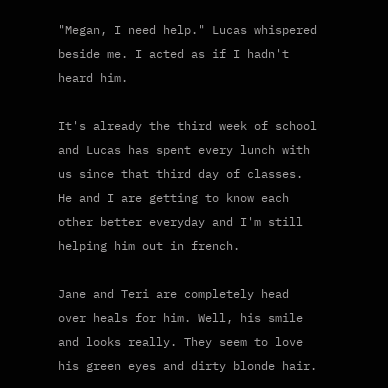"Megan, I need help." Lucas whispered beside me. I acted as if I hadn't heard him.

It's already the third week of school and Lucas has spent every lunch with us since that third day of classes. He and I are getting to know each other better everyday and I'm still helping him out in french.

Jane and Teri are completely head over heals for him. Well, his smile and looks really. They seem to love his green eyes and dirty blonde hair.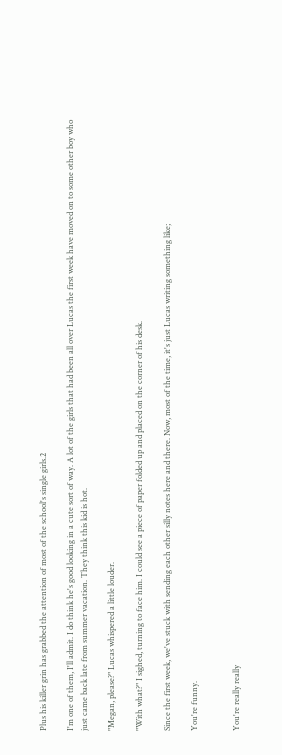Plus his killer grin has grabbed the attention of most of the school's single girls.2

I'm one of them, I'll admit. I do think he's good looking in a cute sort of way. A lot of the girls that had been all over Lucas the first week have moved on to some other boy who just came back late from summer vacation. They think this kid is hot.

"Megan, please?" Lucas whispered a little louder.

"With what?" I sighed, turning to face him. I could see a piece of paper folded up and placed on the corner of his desk.

Since the first week, we've stuck with sending each other silly notes here and there. Now, most of the time, it's just Lucas writing something like;

You're funny.


You're really really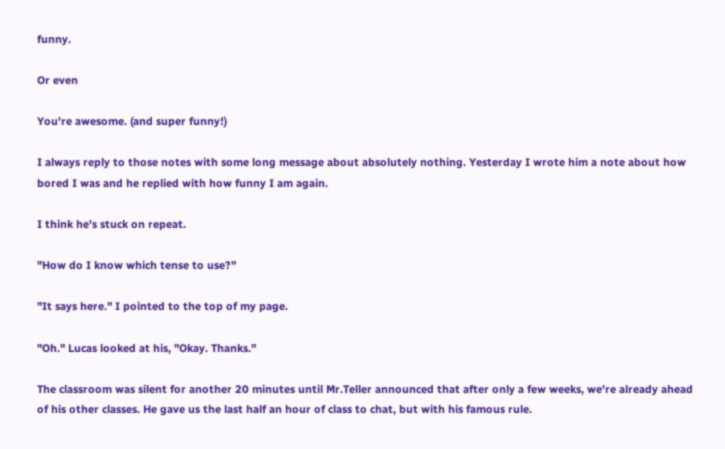funny.

Or even

You're awesome. (and super funny!)

I always reply to those notes with some long message about absolutely nothing. Yesterday I wrote him a note about how bored I was and he replied with how funny I am again.

I think he's stuck on repeat.

"How do I know which tense to use?"

"It says here." I pointed to the top of my page.

"Oh." Lucas looked at his, "Okay. Thanks."

The classroom was silent for another 20 minutes until Mr.Teller announced that after only a few weeks, we're already ahead of his other classes. He gave us the last half an hour of class to chat, but with his famous rule.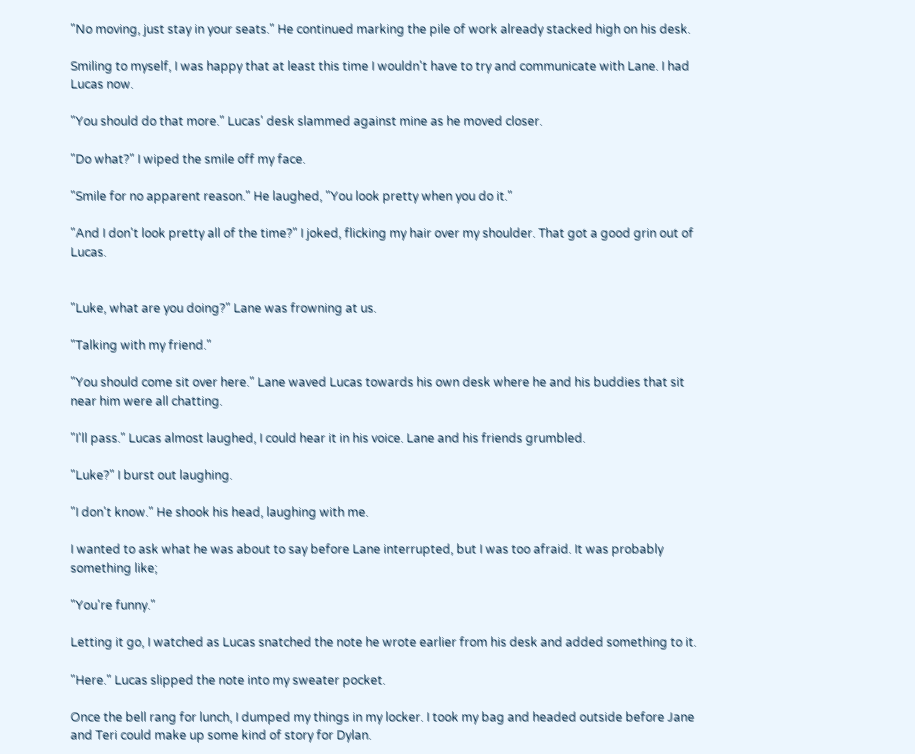"No moving, just stay in your seats." He continued marking the pile of work already stacked high on his desk.

Smiling to myself, I was happy that at least this time I wouldn't have to try and communicate with Lane. I had Lucas now.

"You should do that more." Lucas' desk slammed against mine as he moved closer.

"Do what?" I wiped the smile off my face.

"Smile for no apparent reason." He laughed, "You look pretty when you do it."

"And I don't look pretty all of the time?" I joked, flicking my hair over my shoulder. That got a good grin out of Lucas.


"Luke, what are you doing?" Lane was frowning at us.

"Talking with my friend."

"You should come sit over here." Lane waved Lucas towards his own desk where he and his buddies that sit near him were all chatting.

"I'll pass." Lucas almost laughed, I could hear it in his voice. Lane and his friends grumbled.

"Luke?" I burst out laughing.

"I don't know." He shook his head, laughing with me.

I wanted to ask what he was about to say before Lane interrupted, but I was too afraid. It was probably something like;

"You're funny."

Letting it go, I watched as Lucas snatched the note he wrote earlier from his desk and added something to it.

"Here." Lucas slipped the note into my sweater pocket.

Once the bell rang for lunch, I dumped my things in my locker. I took my bag and headed outside before Jane and Teri could make up some kind of story for Dylan.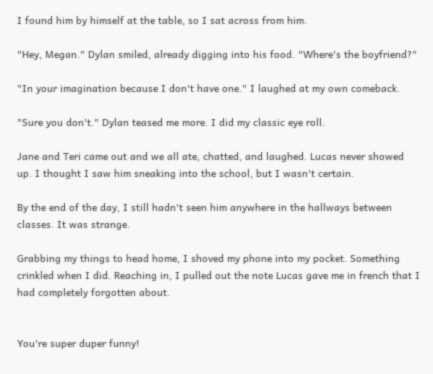I found him by himself at the table, so I sat across from him.

"Hey, Megan." Dylan smiled, already digging into his food. "Where's the boyfriend?"

"In your imagination because I don't have one." I laughed at my own comeback.

"Sure you don't." Dylan teased me more. I did my classic eye roll.

Jane and Teri came out and we all ate, chatted, and laughed. Lucas never showed up. I thought I saw him sneaking into the school, but I wasn't certain.

By the end of the day, I still hadn't seen him anywhere in the hallways between classes. It was strange.

Grabbing my things to head home, I shoved my phone into my pocket. Something crinkled when I did. Reaching in, I pulled out the note Lucas gave me in french that I had completely forgotten about.


You're super duper funny!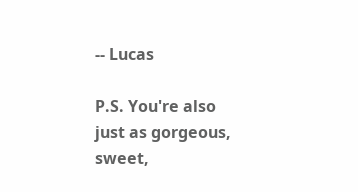-- Lucas

P.S. You're also just as gorgeous, sweet,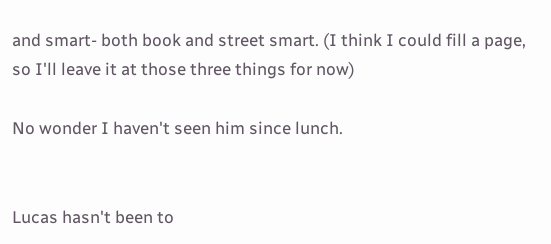and smart- both book and street smart. (I think I could fill a page, so I'll leave it at those three things for now)

No wonder I haven't seen him since lunch.


Lucas hasn't been to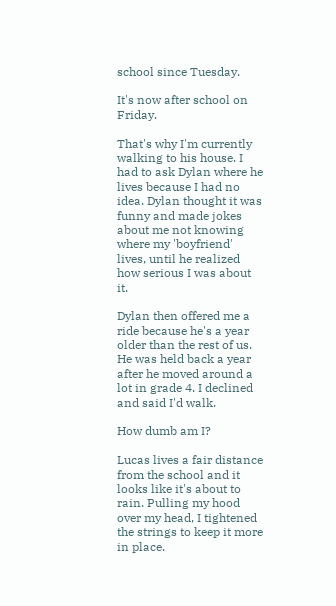school since Tuesday.

It's now after school on Friday.

That's why I'm currently walking to his house. I had to ask Dylan where he lives because I had no idea. Dylan thought it was funny and made jokes about me not knowing where my 'boyfriend' lives, until he realized how serious I was about it.

Dylan then offered me a ride because he's a year older than the rest of us. He was held back a year after he moved around a lot in grade 4. I declined and said I'd walk.

How dumb am I?

Lucas lives a fair distance from the school and it looks like it's about to rain. Pulling my hood over my head, I tightened the strings to keep it more in place.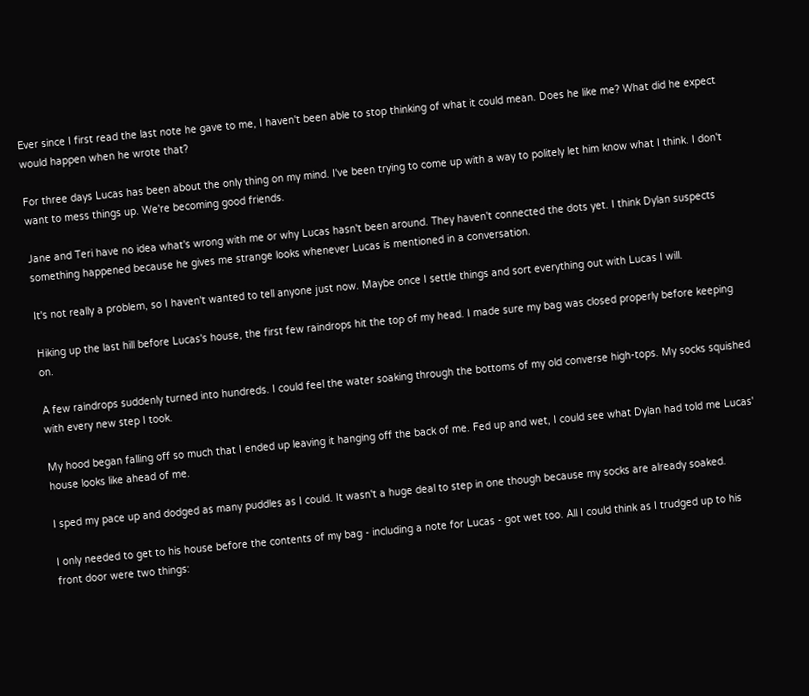Ever since I first read the last note he gave to me, I haven't been able to stop thinking of what it could mean. Does he like me? What did he expect would happen when he wrote that?

For three days Lucas has been about the only thing on my mind. I've been trying to come up with a way to politely let him know what I think. I don't want to mess things up. We're becoming good friends.

Jane and Teri have no idea what's wrong with me or why Lucas hasn't been around. They haven't connected the dots yet. I think Dylan suspects something happened because he gives me strange looks whenever Lucas is mentioned in a conversation.

It's not really a problem, so I haven't wanted to tell anyone just now. Maybe once I settle things and sort everything out with Lucas I will.

Hiking up the last hill before Lucas's house, the first few raindrops hit the top of my head. I made sure my bag was closed properly before keeping on.

A few raindrops suddenly turned into hundreds. I could feel the water soaking through the bottoms of my old converse high-tops. My socks squished with every new step I took.

My hood began falling off so much that I ended up leaving it hanging off the back of me. Fed up and wet, I could see what Dylan had told me Lucas' house looks like ahead of me.

I sped my pace up and dodged as many puddles as I could. It wasn't a huge deal to step in one though because my socks are already soaked.

I only needed to get to his house before the contents of my bag - including a note for Lucas - got wet too. All I could think as I trudged up to his front door were two things: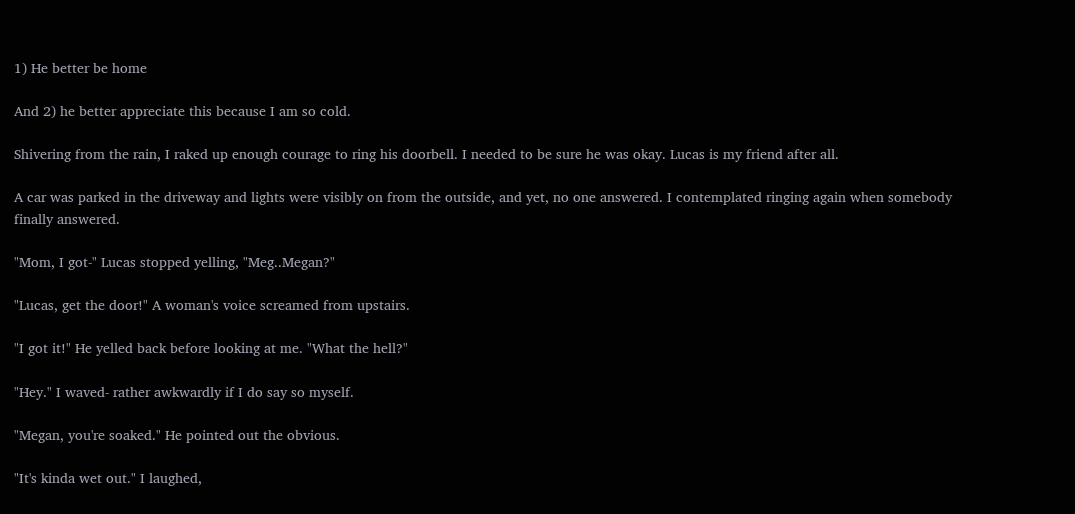1) He better be home

And 2) he better appreciate this because I am so cold.

Shivering from the rain, I raked up enough courage to ring his doorbell. I needed to be sure he was okay. Lucas is my friend after all.

A car was parked in the driveway and lights were visibly on from the outside, and yet, no one answered. I contemplated ringing again when somebody finally answered.

"Mom, I got-" Lucas stopped yelling, "Meg..Megan?"

"Lucas, get the door!" A woman's voice screamed from upstairs.

"I got it!" He yelled back before looking at me. "What the hell?"

"Hey." I waved- rather awkwardly if I do say so myself.

"Megan, you're soaked." He pointed out the obvious.

"It's kinda wet out." I laughed,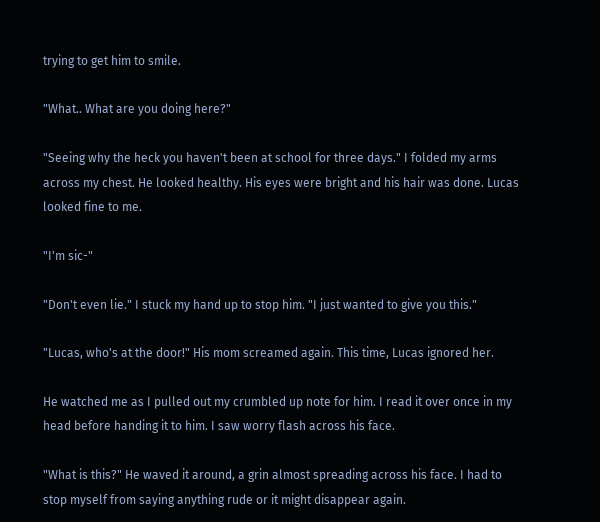trying to get him to smile.

"What.. What are you doing here?"

"Seeing why the heck you haven't been at school for three days." I folded my arms across my chest. He looked healthy. His eyes were bright and his hair was done. Lucas looked fine to me.

"I'm sic-"

"Don't even lie." I stuck my hand up to stop him. "I just wanted to give you this."

"Lucas, who's at the door!" His mom screamed again. This time, Lucas ignored her.

He watched me as I pulled out my crumbled up note for him. I read it over once in my head before handing it to him. I saw worry flash across his face.

"What is this?" He waved it around, a grin almost spreading across his face. I had to stop myself from saying anything rude or it might disappear again.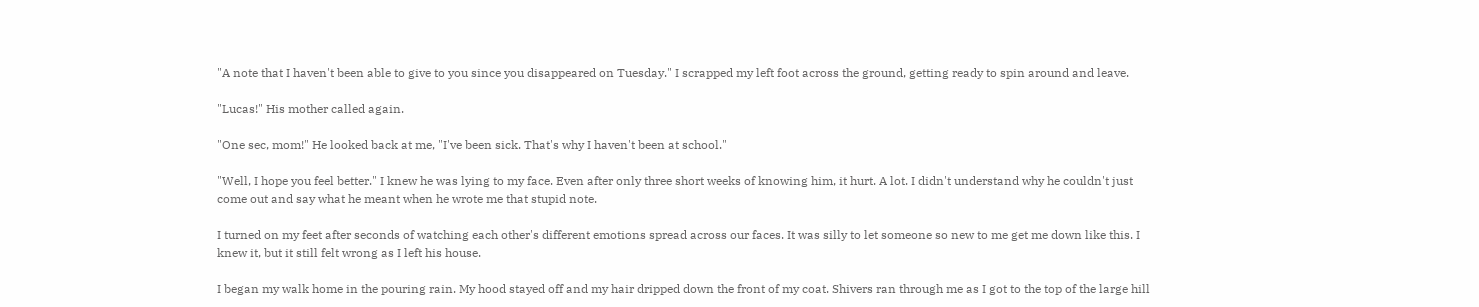"A note that I haven't been able to give to you since you disappeared on Tuesday." I scrapped my left foot across the ground, getting ready to spin around and leave.

"Lucas!" His mother called again.

"One sec, mom!" He looked back at me, "I've been sick. That's why I haven't been at school."

"Well, I hope you feel better." I knew he was lying to my face. Even after only three short weeks of knowing him, it hurt. A lot. I didn't understand why he couldn't just come out and say what he meant when he wrote me that stupid note.

I turned on my feet after seconds of watching each other's different emotions spread across our faces. It was silly to let someone so new to me get me down like this. I knew it, but it still felt wrong as I left his house.

I began my walk home in the pouring rain. My hood stayed off and my hair dripped down the front of my coat. Shivers ran through me as I got to the top of the large hill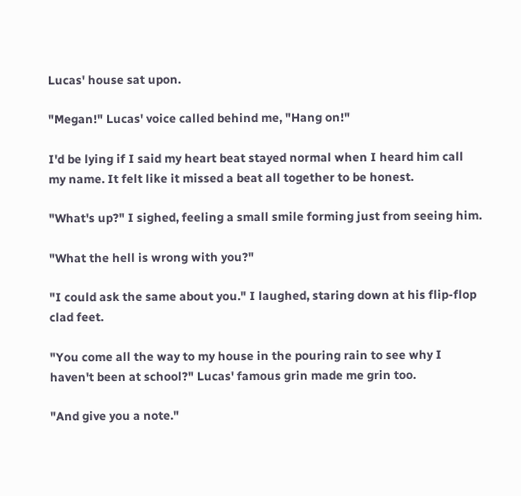Lucas' house sat upon.

"Megan!" Lucas' voice called behind me, "Hang on!"

I'd be lying if I said my heart beat stayed normal when I heard him call my name. It felt like it missed a beat all together to be honest.

"What's up?" I sighed, feeling a small smile forming just from seeing him.

"What the hell is wrong with you?"

"I could ask the same about you." I laughed, staring down at his flip-flop clad feet.

"You come all the way to my house in the pouring rain to see why I haven't been at school?" Lucas' famous grin made me grin too.

"And give you a note."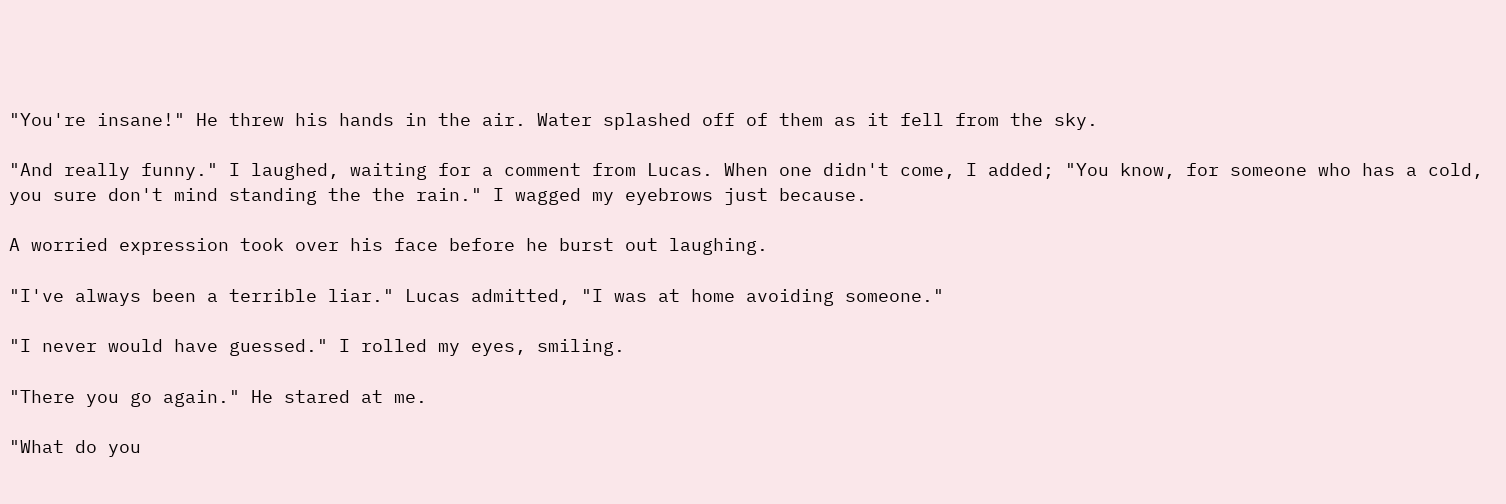"You're insane!" He threw his hands in the air. Water splashed off of them as it fell from the sky.

"And really funny." I laughed, waiting for a comment from Lucas. When one didn't come, I added; "You know, for someone who has a cold, you sure don't mind standing the the rain." I wagged my eyebrows just because.

A worried expression took over his face before he burst out laughing.

"I've always been a terrible liar." Lucas admitted, "I was at home avoiding someone."

"I never would have guessed." I rolled my eyes, smiling.

"There you go again." He stared at me.

"What do you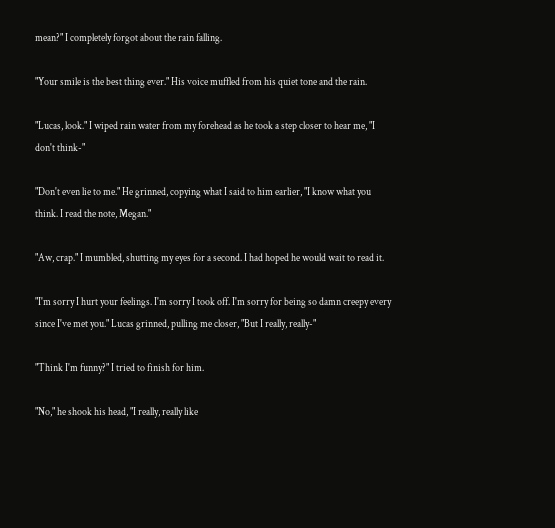mean?" I completely forgot about the rain falling.

"Your smile is the best thing ever." His voice muffled from his quiet tone and the rain.

"Lucas, look." I wiped rain water from my forehead as he took a step closer to hear me, "I don't think-"

"Don't even lie to me." He grinned, copying what I said to him earlier, "I know what you think. I read the note, Megan."

"Aw, crap." I mumbled, shutting my eyes for a second. I had hoped he would wait to read it.

"I'm sorry I hurt your feelings. I'm sorry I took off. I'm sorry for being so damn creepy every since I've met you." Lucas grinned, pulling me closer, "But I really, really-"

"Think I'm funny?" I tried to finish for him.

"No," he shook his head, "I really, really like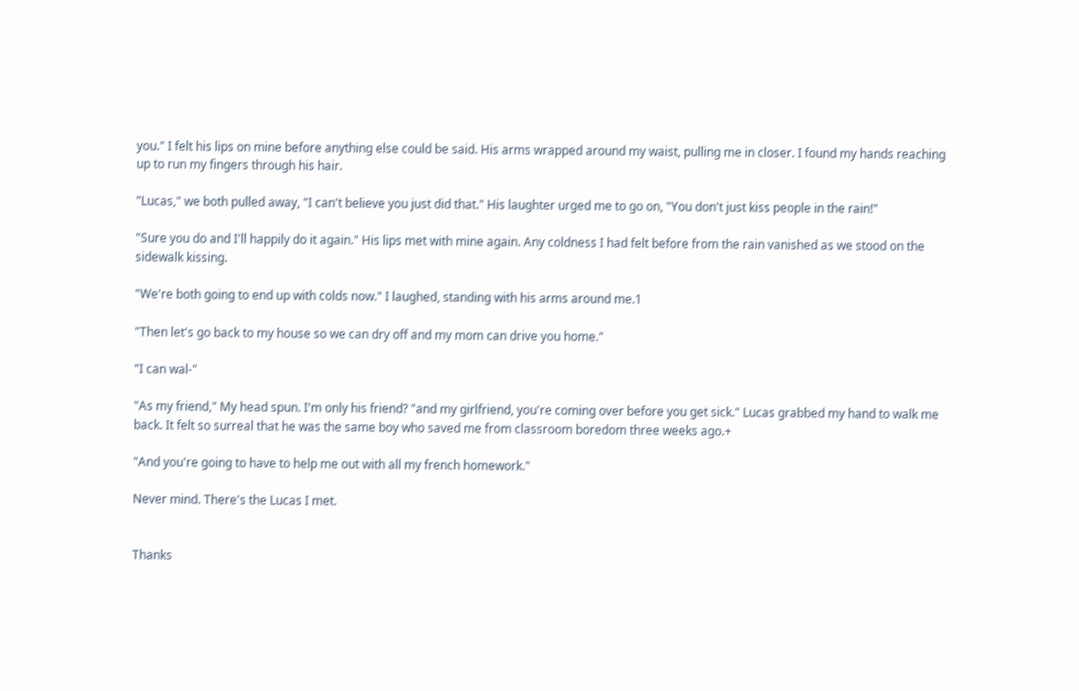you." I felt his lips on mine before anything else could be said. His arms wrapped around my waist, pulling me in closer. I found my hands reaching up to run my fingers through his hair.

"Lucas," we both pulled away, "I can't believe you just did that." His laughter urged me to go on, "You don't just kiss people in the rain!"

"Sure you do and I'll happily do it again." His lips met with mine again. Any coldness I had felt before from the rain vanished as we stood on the sidewalk kissing.

"We're both going to end up with colds now." I laughed, standing with his arms around me.1

"Then let's go back to my house so we can dry off and my mom can drive you home."

"I can wal-"

"As my friend," My head spun. I'm only his friend? "and my girlfriend, you're coming over before you get sick." Lucas grabbed my hand to walk me back. It felt so surreal that he was the same boy who saved me from classroom boredom three weeks ago.+

"And you're going to have to help me out with all my french homework."

Never mind. There's the Lucas I met.


Thanks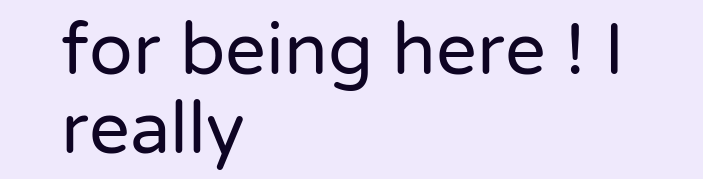for being here ! I really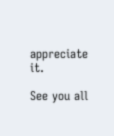appreciate it.

See you all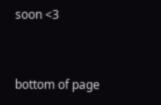soon <3


bottom of page